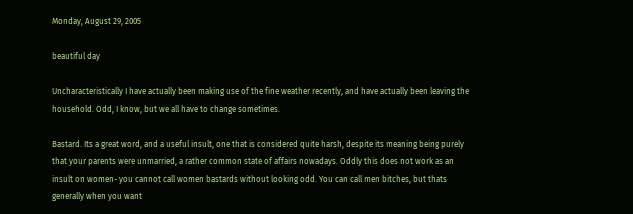Monday, August 29, 2005

beautiful day

Uncharacteristically I have actually been making use of the fine weather recently, and have actually been leaving the household. Odd, I know, but we all have to change sometimes.

Bastard. Its a great word, and a useful insult, one that is considered quite harsh, despite its meaning being purely that your parents were unmarried, a rather common state of affairs nowadays. Oddly this does not work as an insult on women- you cannot call women bastards without looking odd. You can call men bitches, but thats generally when you want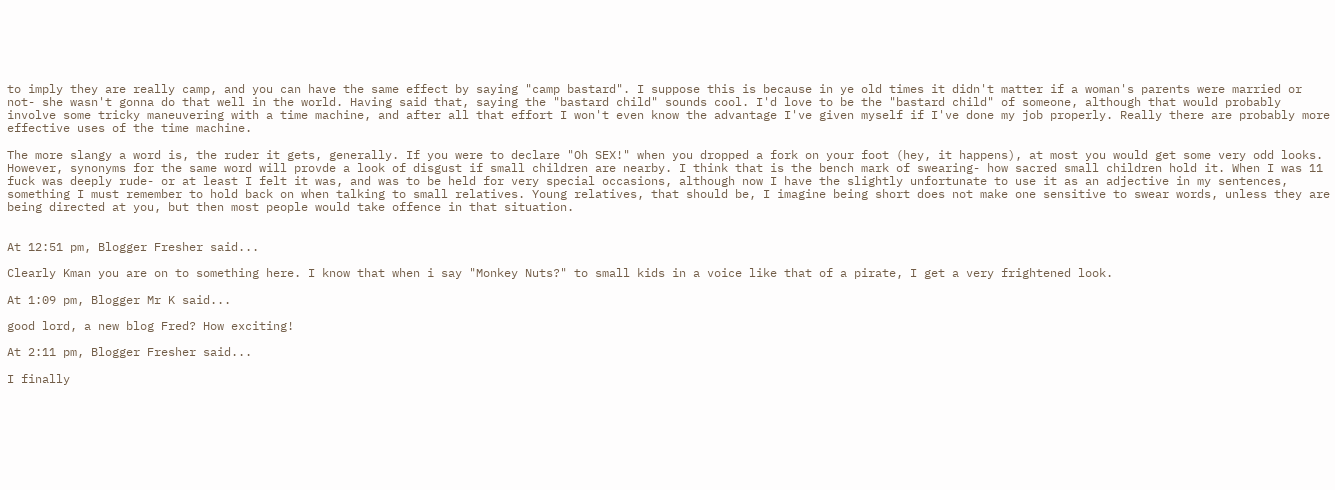to imply they are really camp, and you can have the same effect by saying "camp bastard". I suppose this is because in ye old times it didn't matter if a woman's parents were married or not- she wasn't gonna do that well in the world. Having said that, saying the "bastard child" sounds cool. I'd love to be the "bastard child" of someone, although that would probably involve some tricky maneuvering with a time machine, and after all that effort I won't even know the advantage I've given myself if I've done my job properly. Really there are probably more effective uses of the time machine.

The more slangy a word is, the ruder it gets, generally. If you were to declare "Oh SEX!" when you dropped a fork on your foot (hey, it happens), at most you would get some very odd looks. However, synonyms for the same word will provde a look of disgust if small children are nearby. I think that is the bench mark of swearing- how sacred small children hold it. When I was 11 fuck was deeply rude- or at least I felt it was, and was to be held for very special occasions, although now I have the slightly unfortunate to use it as an adjective in my sentences, something I must remember to hold back on when talking to small relatives. Young relatives, that should be, I imagine being short does not make one sensitive to swear words, unless they are being directed at you, but then most people would take offence in that situation.


At 12:51 pm, Blogger Fresher said...

Clearly Kman you are on to something here. I know that when i say "Monkey Nuts?" to small kids in a voice like that of a pirate, I get a very frightened look.

At 1:09 pm, Blogger Mr K said...

good lord, a new blog Fred? How exciting!

At 2:11 pm, Blogger Fresher said...

I finally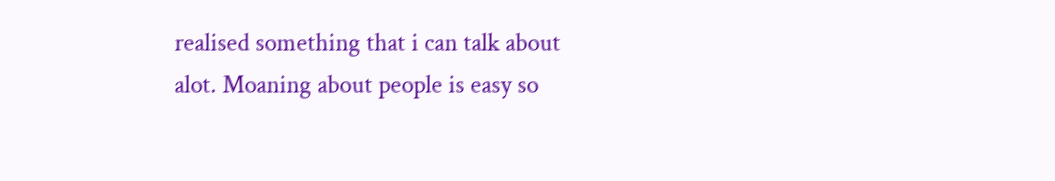realised something that i can talk about alot. Moaning about people is easy so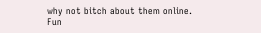why not bitch about them online. Fun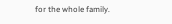for the whole family.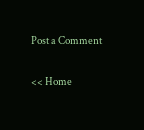Post a Comment

<< Home